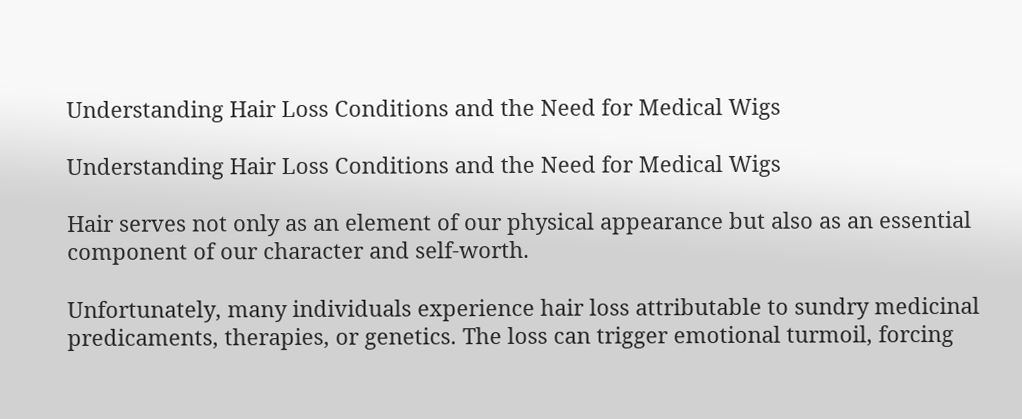Understanding Hair Loss Conditions and the Need for Medical Wigs

Understanding Hair Loss Conditions and the Need for Medical Wigs

Hair serves not only as an element of our physical appearance but also as an essential component of our character and self-worth.

Unfortunately, many individuals experience hair loss attributable to sundry medicinal predicaments, therapies, or genetics. The loss can trigger emotional turmoil, forcing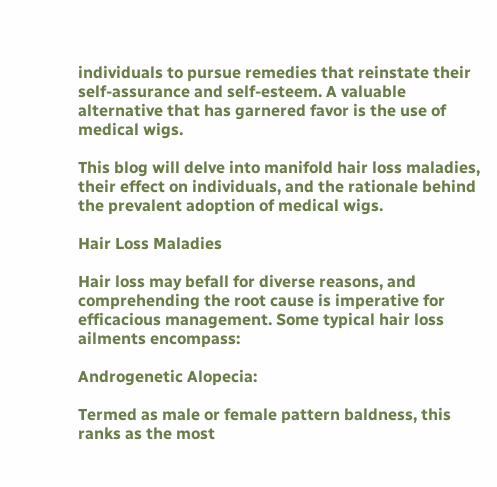individuals to pursue remedies that reinstate their self-assurance and self-esteem. A valuable alternative that has garnered favor is the use of medical wigs.

This blog will delve into manifold hair loss maladies, their effect on individuals, and the rationale behind the prevalent adoption of medical wigs.

Hair Loss Maladies

Hair loss may befall for diverse reasons, and comprehending the root cause is imperative for efficacious management. Some typical hair loss ailments encompass:

Androgenetic Alopecia:

Termed as male or female pattern baldness, this ranks as the most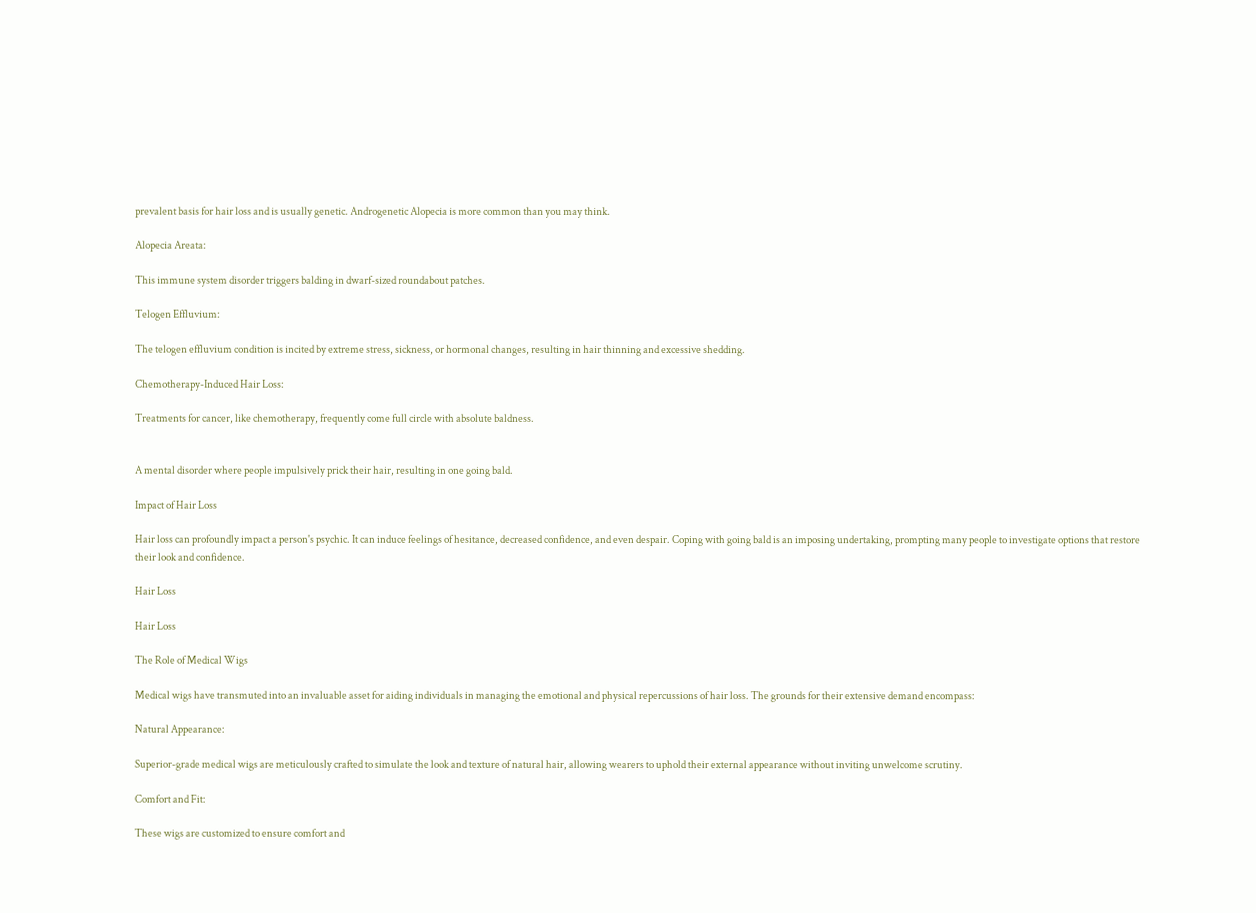prevalent basis for hair loss and is usually genetic. Androgenetic Alopecia is more common than you may think.

Alopecia Areata:

This immune system disorder triggers balding in dwarf-sized roundabout patches.

Telogen Effluvium:

The telogen effluvium condition is incited by extreme stress, sickness, or hormonal changes, resulting in hair thinning and excessive shedding.

Chemotherapy-Induced Hair Loss:

Treatments for cancer, like chemotherapy, frequently come full circle with absolute baldness.


A mental disorder where people impulsively prick their hair, resulting in one going bald.

Impact of Hair Loss

Hair loss can profoundly impact a person's psychic. It can induce feelings of hesitance, decreased confidence, and even despair. Coping with going bald is an imposing undertaking, prompting many people to investigate options that restore their look and confidence.

Hair Loss

Hair Loss

The Role of Medical Wigs

Medical wigs have transmuted into an invaluable asset for aiding individuals in managing the emotional and physical repercussions of hair loss. The grounds for their extensive demand encompass:

Natural Appearance:

Superior-grade medical wigs are meticulously crafted to simulate the look and texture of natural hair, allowing wearers to uphold their external appearance without inviting unwelcome scrutiny.

Comfort and Fit:

These wigs are customized to ensure comfort and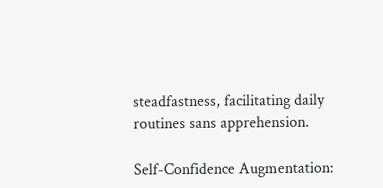steadfastness, facilitating daily routines sans apprehension.

Self-Confidence Augmentation: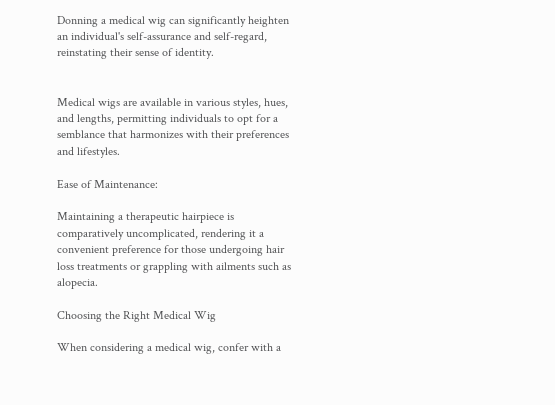Donning a medical wig can significantly heighten an individual's self-assurance and self-regard, reinstating their sense of identity.


Medical wigs are available in various styles, hues, and lengths, permitting individuals to opt for a semblance that harmonizes with their preferences and lifestyles.

Ease of Maintenance:

Maintaining a therapeutic hairpiece is comparatively uncomplicated, rendering it a convenient preference for those undergoing hair loss treatments or grappling with ailments such as alopecia.

Choosing the Right Medical Wig

When considering a medical wig, confer with a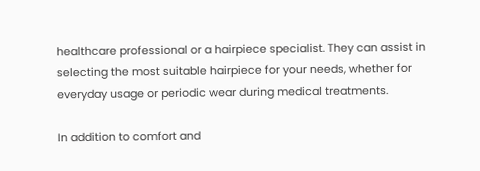healthcare professional or a hairpiece specialist. They can assist in selecting the most suitable hairpiece for your needs, whether for everyday usage or periodic wear during medical treatments.

In addition to comfort and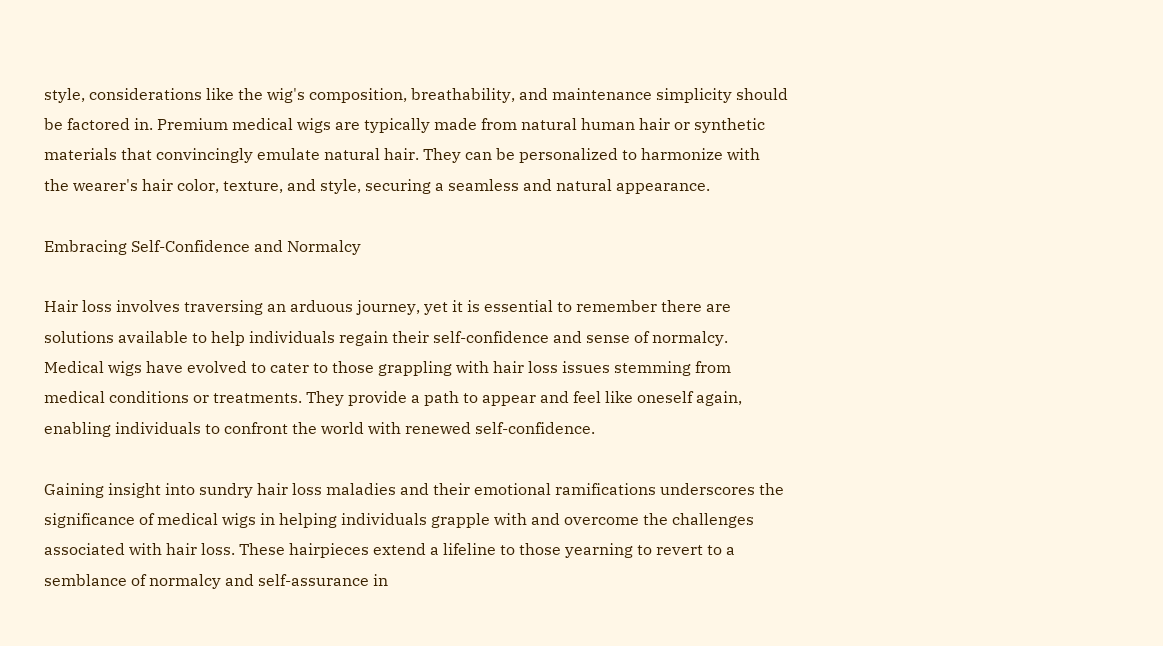style, considerations like the wig's composition, breathability, and maintenance simplicity should be factored in. Premium medical wigs are typically made from natural human hair or synthetic materials that convincingly emulate natural hair. They can be personalized to harmonize with the wearer's hair color, texture, and style, securing a seamless and natural appearance.

Embracing Self-Confidence and Normalcy

Hair loss involves traversing an arduous journey, yet it is essential to remember there are solutions available to help individuals regain their self-confidence and sense of normalcy. Medical wigs have evolved to cater to those grappling with hair loss issues stemming from medical conditions or treatments. They provide a path to appear and feel like oneself again, enabling individuals to confront the world with renewed self-confidence.

Gaining insight into sundry hair loss maladies and their emotional ramifications underscores the significance of medical wigs in helping individuals grapple with and overcome the challenges associated with hair loss. These hairpieces extend a lifeline to those yearning to revert to a semblance of normalcy and self-assurance in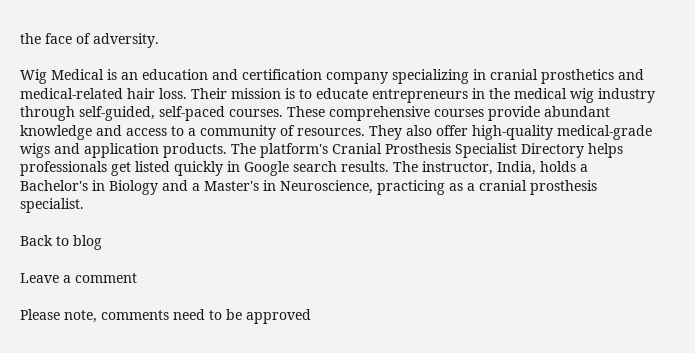the face of adversity.

Wig Medical is an education and certification company specializing in cranial prosthetics and medical-related hair loss. Their mission is to educate entrepreneurs in the medical wig industry through self-guided, self-paced courses. These comprehensive courses provide abundant knowledge and access to a community of resources. They also offer high-quality medical-grade wigs and application products. The platform's Cranial Prosthesis Specialist Directory helps professionals get listed quickly in Google search results. The instructor, India, holds a Bachelor's in Biology and a Master's in Neuroscience, practicing as a cranial prosthesis specialist.

Back to blog

Leave a comment

Please note, comments need to be approved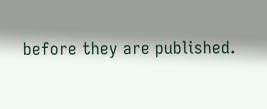before they are published.